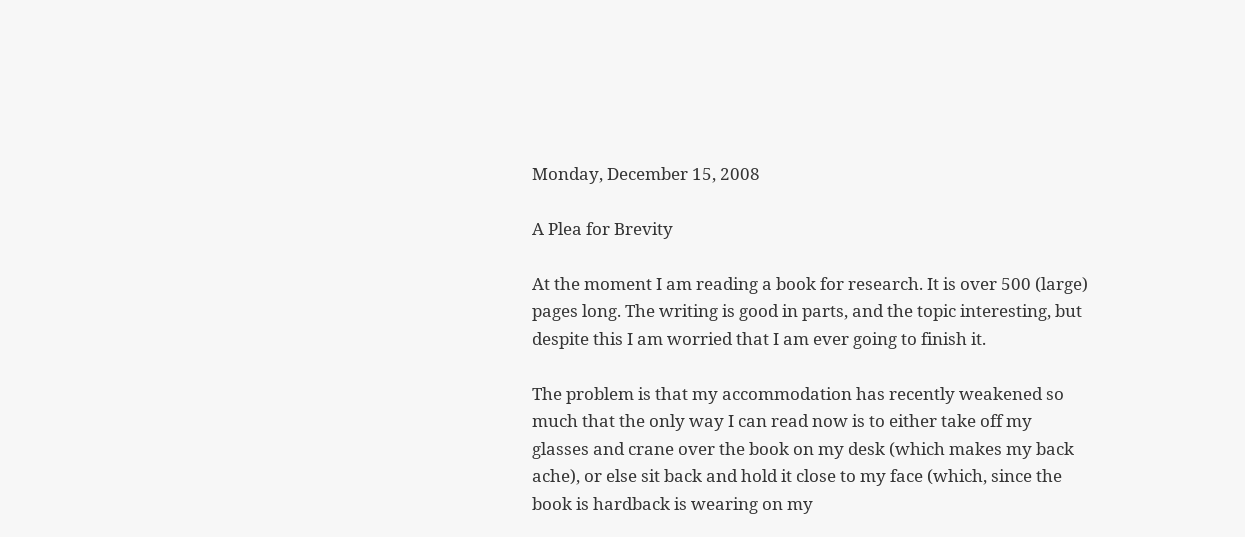Monday, December 15, 2008

A Plea for Brevity

At the moment I am reading a book for research. It is over 500 (large) pages long. The writing is good in parts, and the topic interesting, but despite this I am worried that I am ever going to finish it.

The problem is that my accommodation has recently weakened so much that the only way I can read now is to either take off my glasses and crane over the book on my desk (which makes my back ache), or else sit back and hold it close to my face (which, since the book is hardback is wearing on my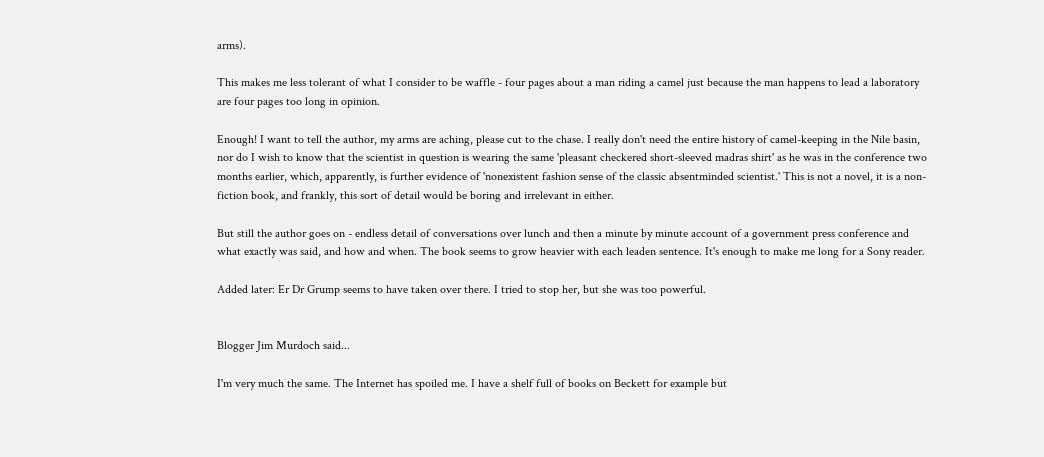arms).

This makes me less tolerant of what I consider to be waffle - four pages about a man riding a camel just because the man happens to lead a laboratory are four pages too long in opinion.

Enough! I want to tell the author, my arms are aching, please cut to the chase. I really don't need the entire history of camel-keeping in the Nile basin, nor do I wish to know that the scientist in question is wearing the same 'pleasant checkered short-sleeved madras shirt' as he was in the conference two months earlier, which, apparently, is further evidence of 'nonexistent fashion sense of the classic absentminded scientist.' This is not a novel, it is a non-fiction book, and frankly, this sort of detail would be boring and irrelevant in either.

But still the author goes on - endless detail of conversations over lunch and then a minute by minute account of a government press conference and what exactly was said, and how and when. The book seems to grow heavier with each leaden sentence. It's enough to make me long for a Sony reader.

Added later: Er Dr Grump seems to have taken over there. I tried to stop her, but she was too powerful.


Blogger Jim Murdoch said...

I'm very much the same. The Internet has spoiled me. I have a shelf full of books on Beckett for example but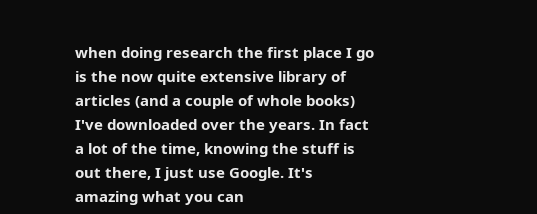when doing research the first place I go is the now quite extensive library of articles (and a couple of whole books) I've downloaded over the years. In fact a lot of the time, knowing the stuff is out there, I just use Google. It's amazing what you can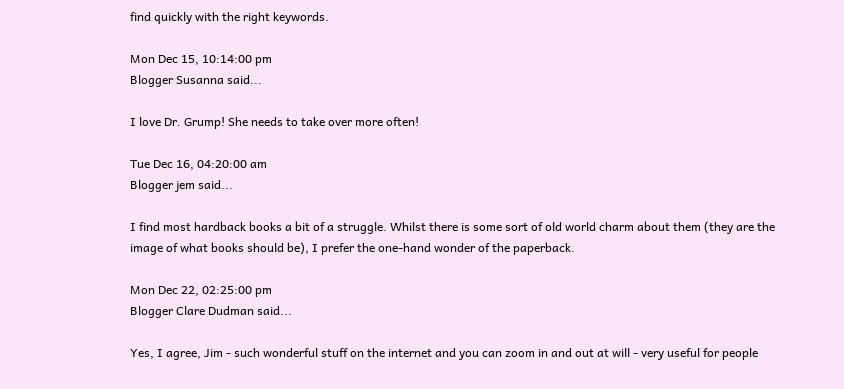find quickly with the right keywords.

Mon Dec 15, 10:14:00 pm
Blogger Susanna said...

I love Dr. Grump! She needs to take over more often!

Tue Dec 16, 04:20:00 am
Blogger jem said...

I find most hardback books a bit of a struggle. Whilst there is some sort of old world charm about them (they are the image of what books should be), I prefer the one-hand wonder of the paperback.

Mon Dec 22, 02:25:00 pm
Blogger Clare Dudman said...

Yes, I agree, Jim - such wonderful stuff on the internet and you can zoom in and out at will - very useful for people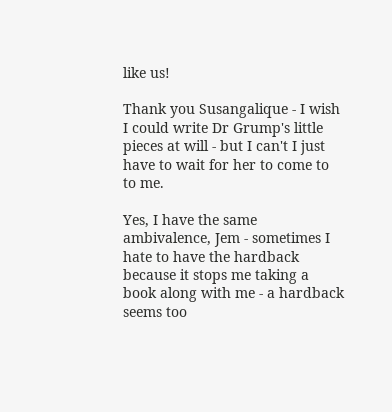like us!

Thank you Susangalique - I wish I could write Dr Grump's little pieces at will - but I can't I just have to wait for her to come to to me.

Yes, I have the same ambivalence, Jem - sometimes I hate to have the hardback because it stops me taking a book along with me - a hardback seems too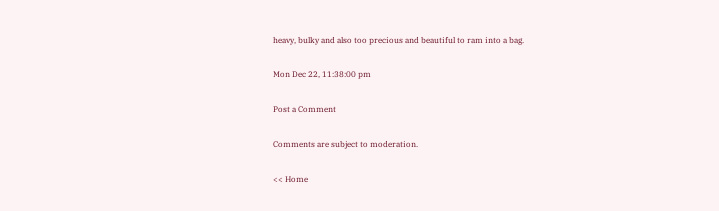heavy, bulky and also too precious and beautiful to ram into a bag.

Mon Dec 22, 11:38:00 pm

Post a Comment

Comments are subject to moderation.

<< Home